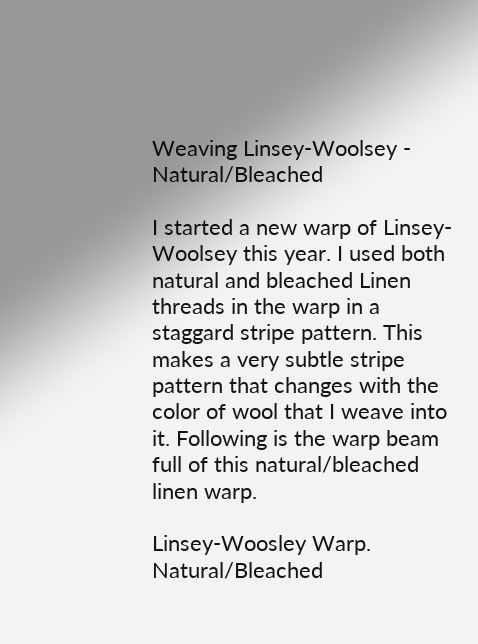Weaving Linsey-Woolsey - Natural/Bleached

I started a new warp of Linsey-Woolsey this year. I used both natural and bleached Linen threads in the warp in a staggard stripe pattern. This makes a very subtle stripe pattern that changes with the color of wool that I weave into it. Following is the warp beam full of this natural/bleached linen warp.

Linsey-Woosley Warp. Natural/Bleached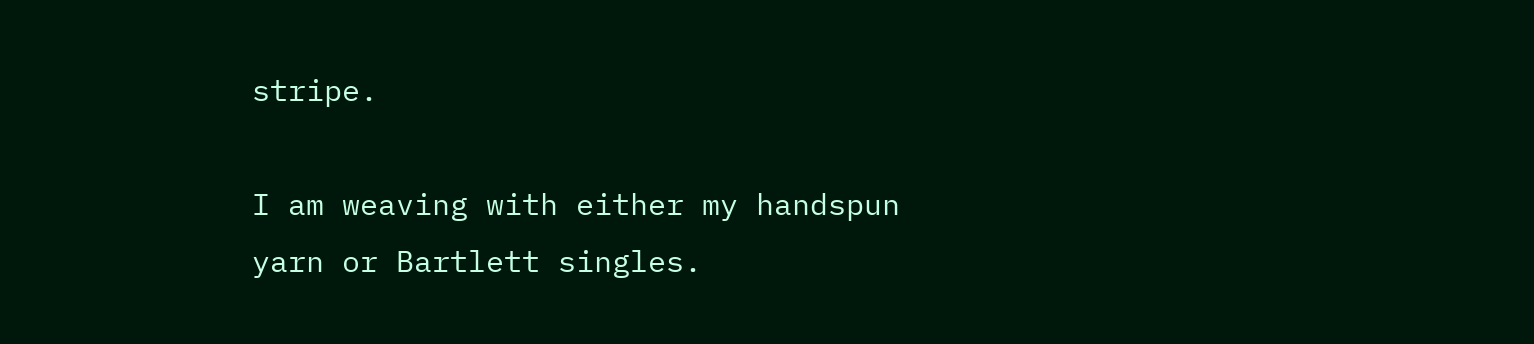stripe.

I am weaving with either my handspun yarn or Bartlett singles.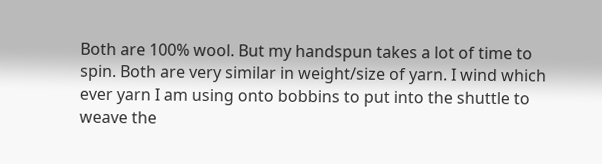Both are 100% wool. But my handspun takes a lot of time to spin. Both are very similar in weight/size of yarn. I wind which ever yarn I am using onto bobbins to put into the shuttle to weave the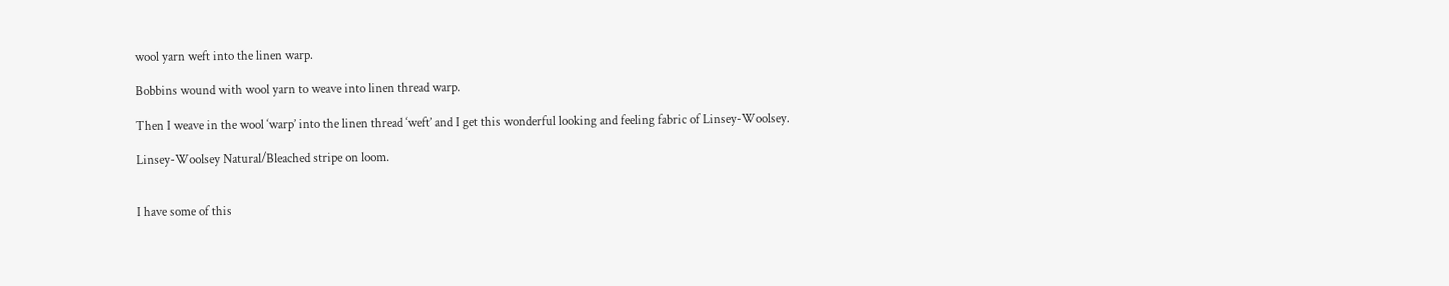wool yarn weft into the linen warp.

Bobbins wound with wool yarn to weave into linen thread warp.

Then I weave in the wool ‘warp’ into the linen thread ‘weft’ and I get this wonderful looking and feeling fabric of Linsey-Woolsey.

Linsey-Woolsey Natural/Bleached stripe on loom.


I have some of this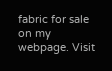fabric for sale on my webpage. Visit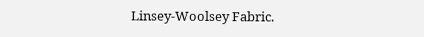Linsey-Woolsey Fabric.